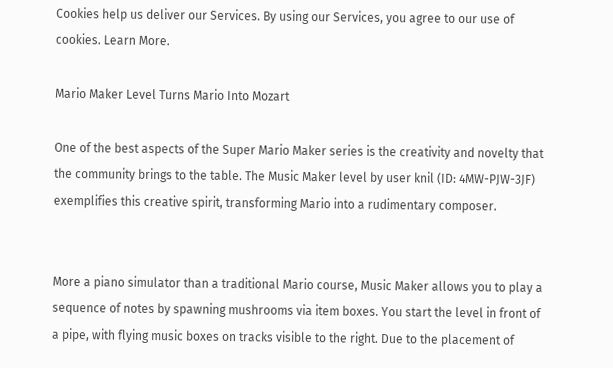Cookies help us deliver our Services. By using our Services, you agree to our use of cookies. Learn More.

Mario Maker Level Turns Mario Into Mozart

One of the best aspects of the Super Mario Maker series is the creativity and novelty that the community brings to the table. The Music Maker level by user knil (ID: 4MW-PJW-3JF) exemplifies this creative spirit, transforming Mario into a rudimentary composer.


More a piano simulator than a traditional Mario course, Music Maker allows you to play a sequence of notes by spawning mushrooms via item boxes. You start the level in front of a pipe, with flying music boxes on tracks visible to the right. Due to the placement of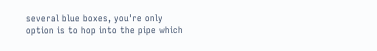several blue boxes, you're only option is to hop into the pipe which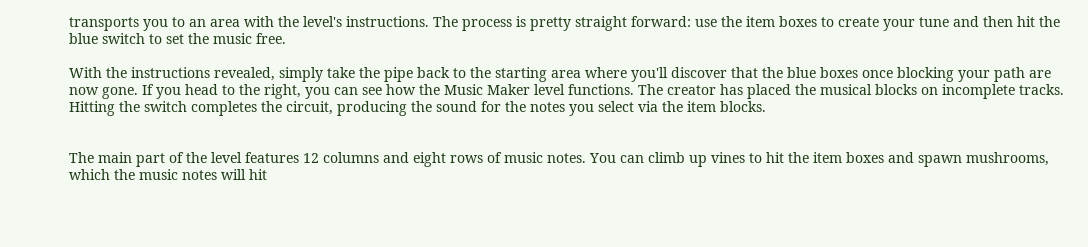transports you to an area with the level's instructions. The process is pretty straight forward: use the item boxes to create your tune and then hit the blue switch to set the music free.

With the instructions revealed, simply take the pipe back to the starting area where you'll discover that the blue boxes once blocking your path are now gone. If you head to the right, you can see how the Music Maker level functions. The creator has placed the musical blocks on incomplete tracks. Hitting the switch completes the circuit, producing the sound for the notes you select via the item blocks.


The main part of the level features 12 columns and eight rows of music notes. You can climb up vines to hit the item boxes and spawn mushrooms, which the music notes will hit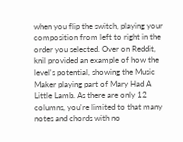when you flip the switch, playing your composition from left to right in the order you selected. Over on Reddit, knil provided an example of how the level's potential, showing the Music Maker playing part of Mary Had A Little Lamb. As there are only 12 columns, you're limited to that many notes and chords with no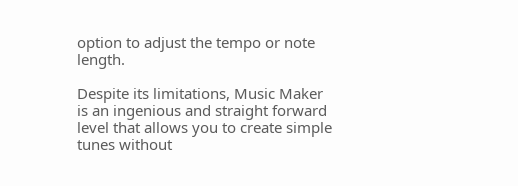option to adjust the tempo or note length.

Despite its limitations, Music Maker is an ingenious and straight forward level that allows you to create simple tunes without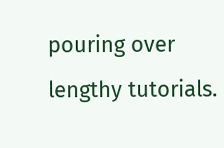pouring over lengthy tutorials.